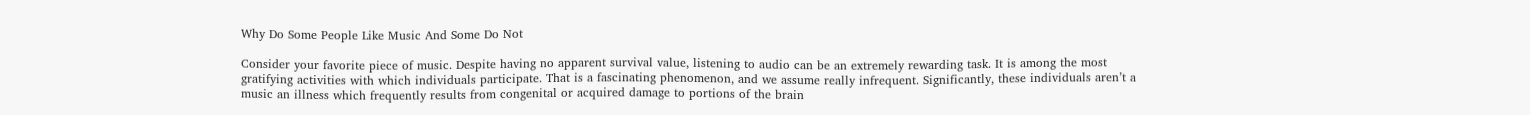Why Do Some People Like Music And Some Do Not

Consider your favorite piece of music. Despite having no apparent survival value, listening to audio can be an extremely rewarding task. It is among the most gratifying activities with which individuals participate. That is a fascinating phenomenon, and we assume really infrequent. Significantly, these individuals aren’t a music an illness which frequently results from congenital or acquired damage to portions of the brain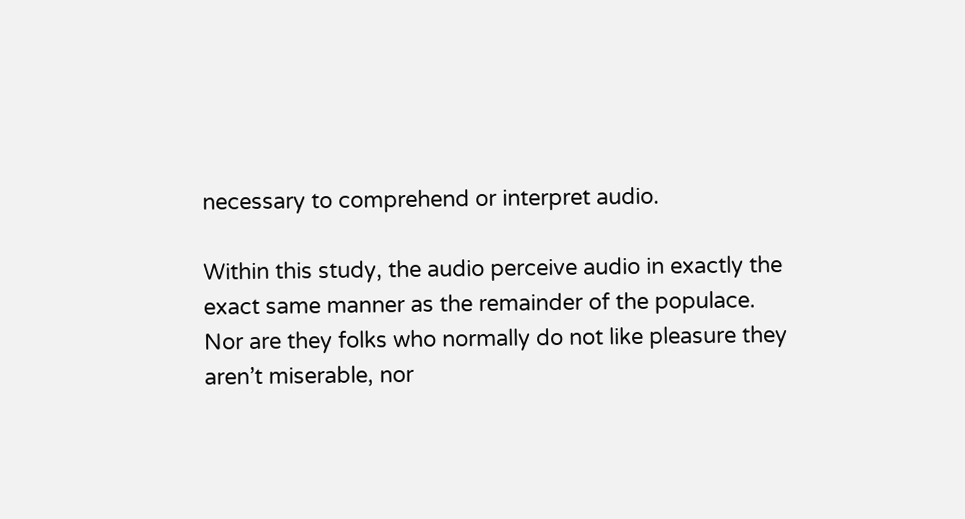necessary to comprehend or interpret audio.

Within this study, the audio perceive audio in exactly the exact same manner as the remainder of the populace. Nor are they folks who normally do not like pleasure they aren’t miserable, nor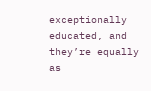exceptionally educated, and they’re equally as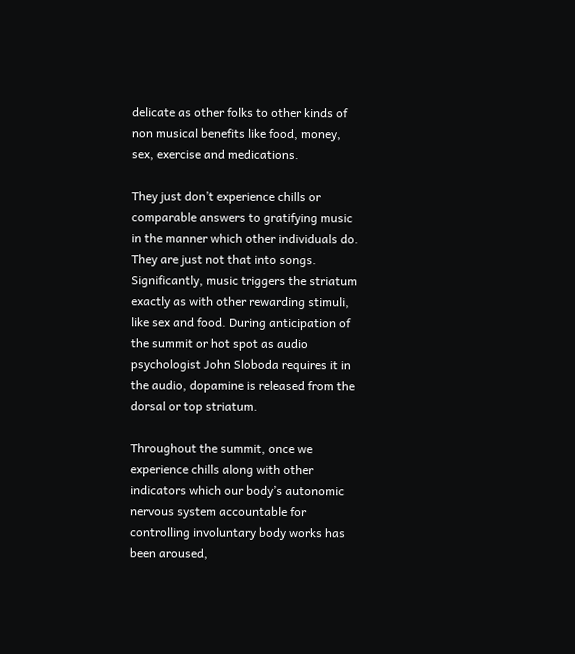delicate as other folks to other kinds of non musical benefits like food, money, sex, exercise and medications.

They just don’t experience chills or comparable answers to gratifying music in the manner which other individuals do. They are just not that into songs.
Significantly, music triggers the striatum exactly as with other rewarding stimuli, like sex and food. During anticipation of the summit or hot spot as audio psychologist John Sloboda requires it in the audio, dopamine is released from the dorsal or top striatum.

Throughout the summit, once we experience chills along with other indicators which our body’s autonomic nervous system accountable for controlling involuntary body works has been aroused,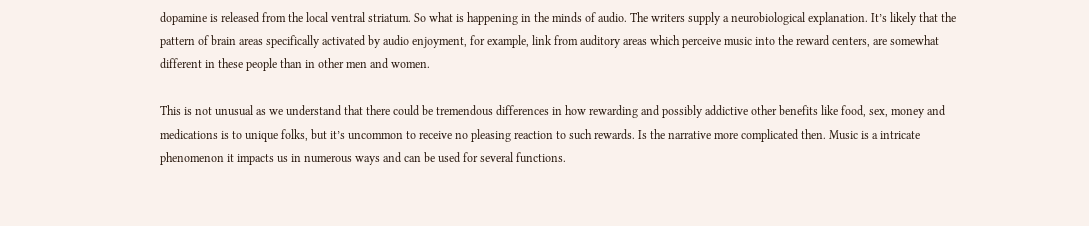dopamine is released from the local ventral striatum. So what is happening in the minds of audio. The writers supply a neurobiological explanation. It’s likely that the pattern of brain areas specifically activated by audio enjoyment, for example, link from auditory areas which perceive music into the reward centers, are somewhat different in these people than in other men and women.

This is not unusual as we understand that there could be tremendous differences in how rewarding and possibly addictive other benefits like food, sex, money and medications is to unique folks, but it’s uncommon to receive no pleasing reaction to such rewards. Is the narrative more complicated then. Music is a intricate phenomenon it impacts us in numerous ways and can be used for several functions.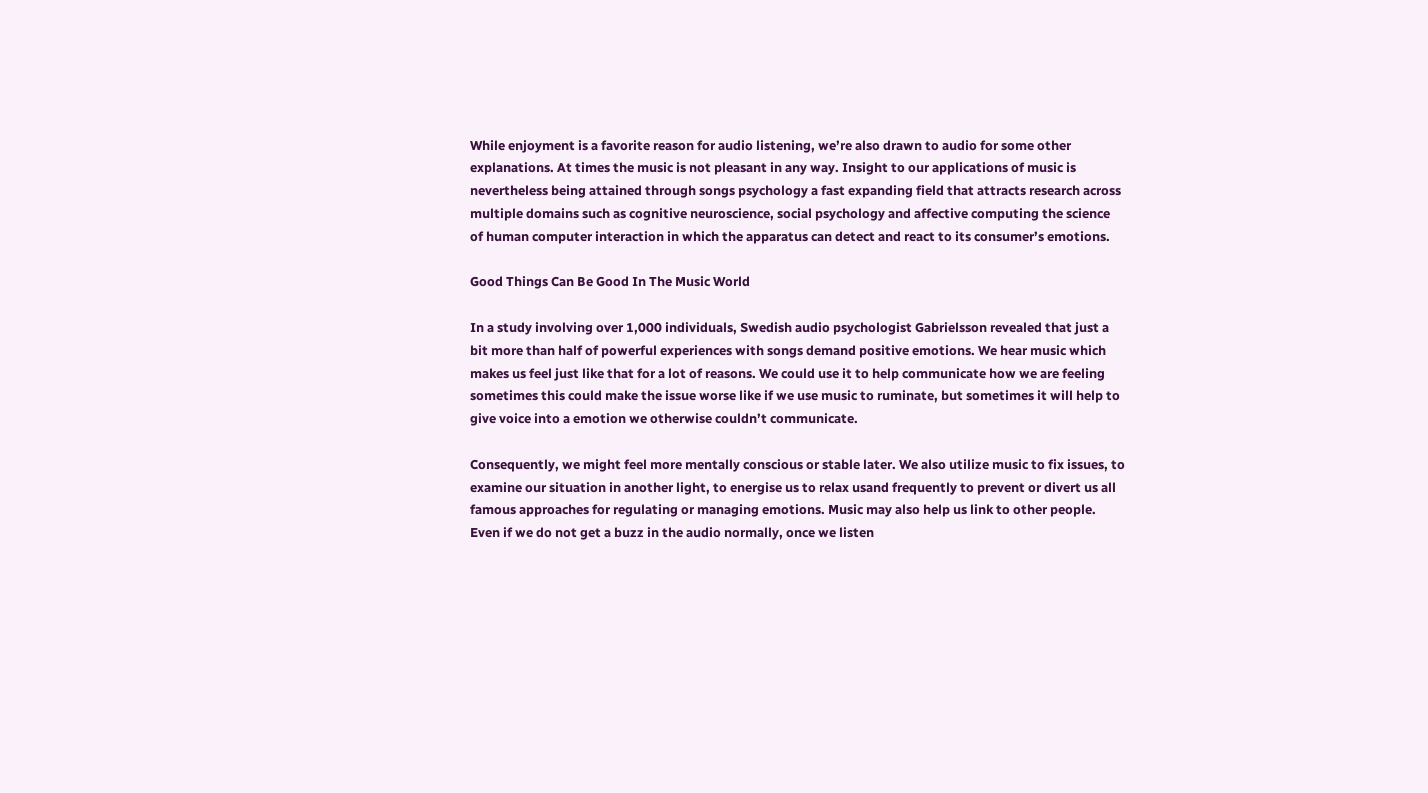While enjoyment is a favorite reason for audio listening, we’re also drawn to audio for some other explanations. At times the music is not pleasant in any way. Insight to our applications of music is nevertheless being attained through songs psychology a fast expanding field that attracts research across multiple domains such as cognitive neuroscience, social psychology and affective computing the science of human computer interaction in which the apparatus can detect and react to its consumer’s emotions.

Good Things Can Be Good In The Music World

In a study involving over 1,000 individuals, Swedish audio psychologist Gabrielsson revealed that just a bit more than half of powerful experiences with songs demand positive emotions. We hear music which makes us feel just like that for a lot of reasons. We could use it to help communicate how we are feeling sometimes this could make the issue worse like if we use music to ruminate, but sometimes it will help to give voice into a emotion we otherwise couldn’t communicate.

Consequently, we might feel more mentally conscious or stable later. We also utilize music to fix issues, to examine our situation in another light, to energise us to relax usand frequently to prevent or divert us all famous approaches for regulating or managing emotions. Music may also help us link to other people. Even if we do not get a buzz in the audio normally, once we listen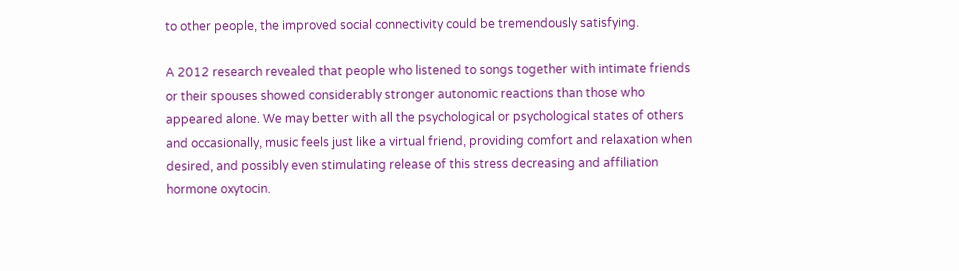to other people, the improved social connectivity could be tremendously satisfying.

A 2012 research revealed that people who listened to songs together with intimate friends or their spouses showed considerably stronger autonomic reactions than those who appeared alone. We may better with all the psychological or psychological states of others and occasionally, music feels just like a virtual friend, providing comfort and relaxation when desired, and possibly even stimulating release of this stress decreasing and affiliation hormone oxytocin.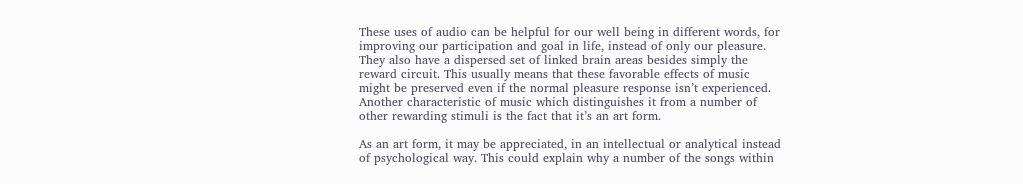These uses of audio can be helpful for our well being in different words, for improving our participation and goal in life, instead of only our pleasure. They also have a dispersed set of linked brain areas besides simply the reward circuit. This usually means that these favorable effects of music might be preserved even if the normal pleasure response isn’t experienced. Another characteristic of music which distinguishes it from a number of other rewarding stimuli is the fact that it’s an art form.

As an art form, it may be appreciated, in an intellectual or analytical instead of psychological way. This could explain why a number of the songs within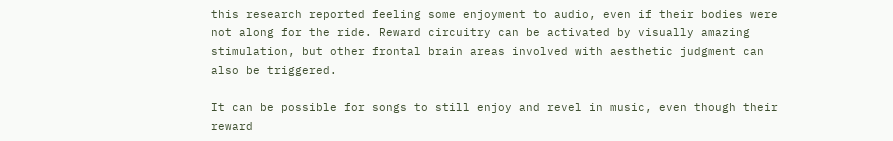this research reported feeling some enjoyment to audio, even if their bodies were not along for the ride. Reward circuitry can be activated by visually amazing stimulation, but other frontal brain areas involved with aesthetic judgment can also be triggered.

It can be possible for songs to still enjoy and revel in music, even though their reward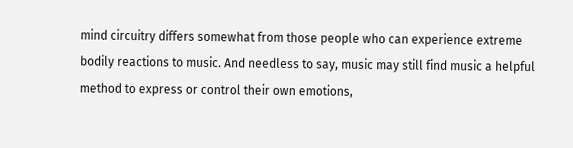mind circuitry differs somewhat from those people who can experience extreme bodily reactions to music. And needless to say, music may still find music a helpful method to express or control their own emotions,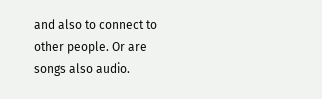and also to connect to other people. Or are songs also audio.